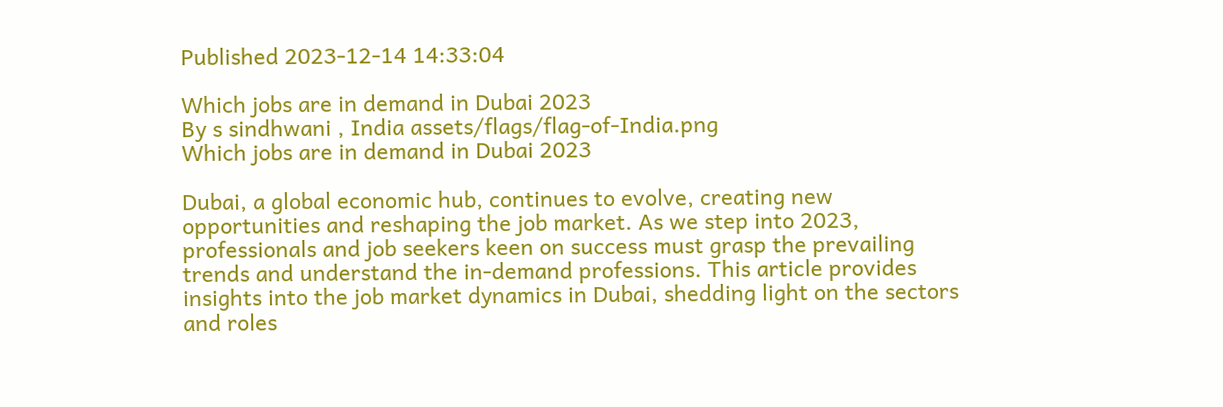Published 2023-12-14 14:33:04

Which jobs are in demand in Dubai 2023
By s sindhwani , India assets/flags/flag-of-India.png
Which jobs are in demand in Dubai 2023

Dubai, a global economic hub, continues to evolve, creating new opportunities and reshaping the job market. As we step into 2023, professionals and job seekers keen on success must grasp the prevailing trends and understand the in-demand professions. This article provides insights into the job market dynamics in Dubai, shedding light on the sectors and roles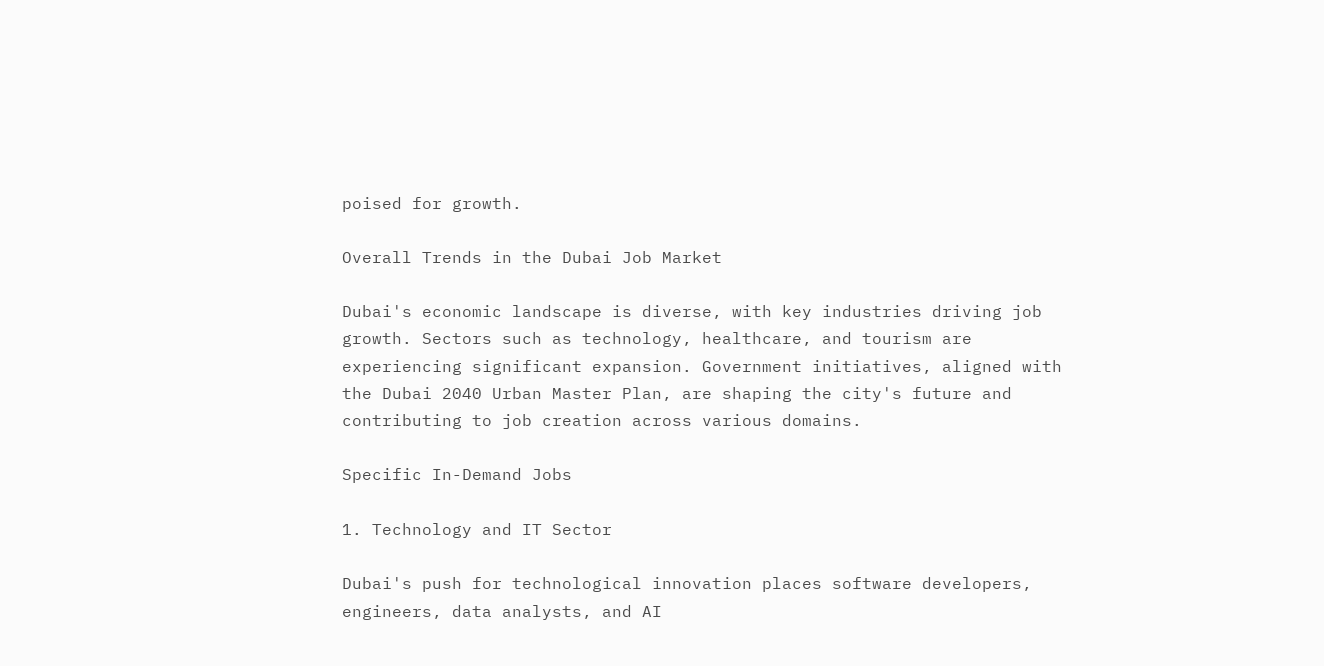poised for growth.

Overall Trends in the Dubai Job Market

Dubai's economic landscape is diverse, with key industries driving job growth. Sectors such as technology, healthcare, and tourism are experiencing significant expansion. Government initiatives, aligned with the Dubai 2040 Urban Master Plan, are shaping the city's future and contributing to job creation across various domains.

Specific In-Demand Jobs

1. Technology and IT Sector

Dubai's push for technological innovation places software developers, engineers, data analysts, and AI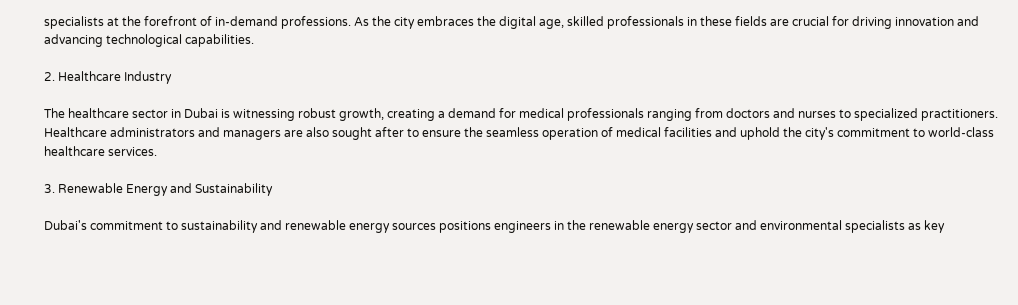specialists at the forefront of in-demand professions. As the city embraces the digital age, skilled professionals in these fields are crucial for driving innovation and advancing technological capabilities.

2. Healthcare Industry

The healthcare sector in Dubai is witnessing robust growth, creating a demand for medical professionals ranging from doctors and nurses to specialized practitioners. Healthcare administrators and managers are also sought after to ensure the seamless operation of medical facilities and uphold the city's commitment to world-class healthcare services.

3. Renewable Energy and Sustainability

Dubai's commitment to sustainability and renewable energy sources positions engineers in the renewable energy sector and environmental specialists as key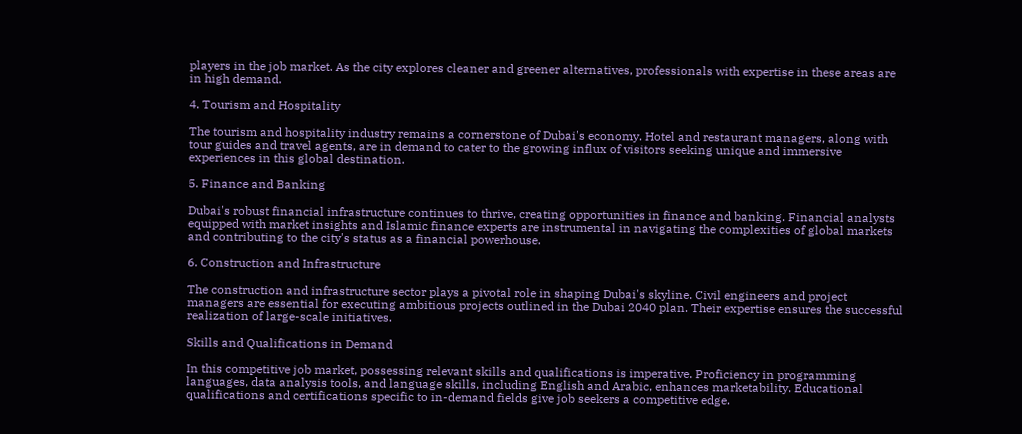players in the job market. As the city explores cleaner and greener alternatives, professionals with expertise in these areas are in high demand.

4. Tourism and Hospitality

The tourism and hospitality industry remains a cornerstone of Dubai's economy. Hotel and restaurant managers, along with tour guides and travel agents, are in demand to cater to the growing influx of visitors seeking unique and immersive experiences in this global destination.

5. Finance and Banking

Dubai's robust financial infrastructure continues to thrive, creating opportunities in finance and banking. Financial analysts equipped with market insights and Islamic finance experts are instrumental in navigating the complexities of global markets and contributing to the city's status as a financial powerhouse.

6. Construction and Infrastructure

The construction and infrastructure sector plays a pivotal role in shaping Dubai's skyline. Civil engineers and project managers are essential for executing ambitious projects outlined in the Dubai 2040 plan. Their expertise ensures the successful realization of large-scale initiatives.

Skills and Qualifications in Demand

In this competitive job market, possessing relevant skills and qualifications is imperative. Proficiency in programming languages, data analysis tools, and language skills, including English and Arabic, enhances marketability. Educational qualifications and certifications specific to in-demand fields give job seekers a competitive edge.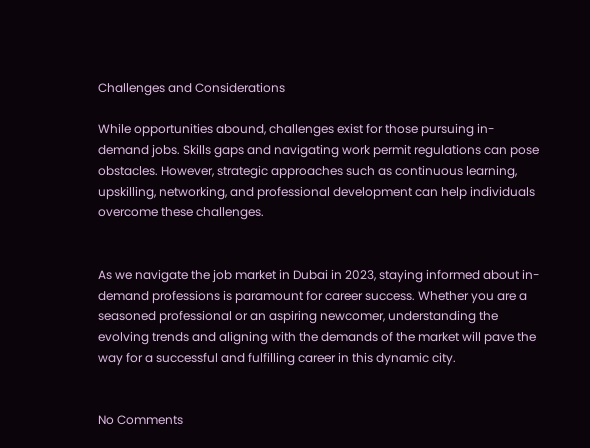Challenges and Considerations

While opportunities abound, challenges exist for those pursuing in-demand jobs. Skills gaps and navigating work permit regulations can pose obstacles. However, strategic approaches such as continuous learning, upskilling, networking, and professional development can help individuals overcome these challenges.


As we navigate the job market in Dubai in 2023, staying informed about in-demand professions is paramount for career success. Whether you are a seasoned professional or an aspiring newcomer, understanding the evolving trends and aligning with the demands of the market will pave the way for a successful and fulfilling career in this dynamic city.


No Comments